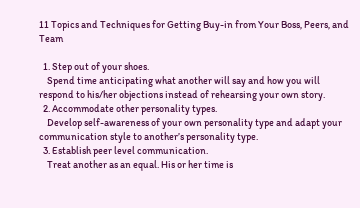11 Topics and Techniques for Getting Buy-in from Your Boss, Peers, and Team

  1. Step out of your shoes.
    Spend time anticipating what another will say and how you will respond to his/her objections instead of rehearsing your own story.
  2. Accommodate other personality types.
    Develop self-awareness of your own personality type and adapt your communication style to another’s personality type.
  3. Establish peer level communication.
    Treat another as an equal. His or her time is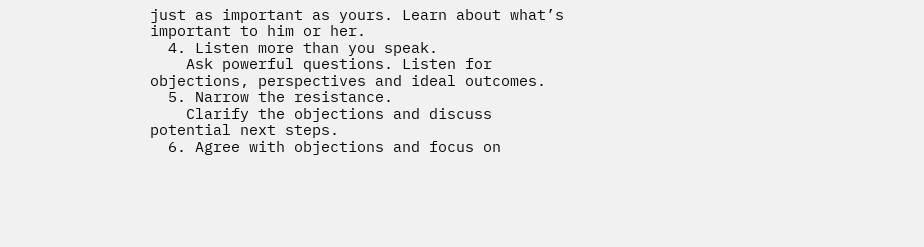just as important as yours. Learn about what’s important to him or her.
  4. Listen more than you speak.
    Ask powerful questions. Listen for objections, perspectives and ideal outcomes.
  5. Narrow the resistance.
    Clarify the objections and discuss potential next steps.
  6. Agree with objections and focus on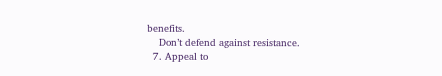benefits.
    Don’t defend against resistance.
  7. Appeal to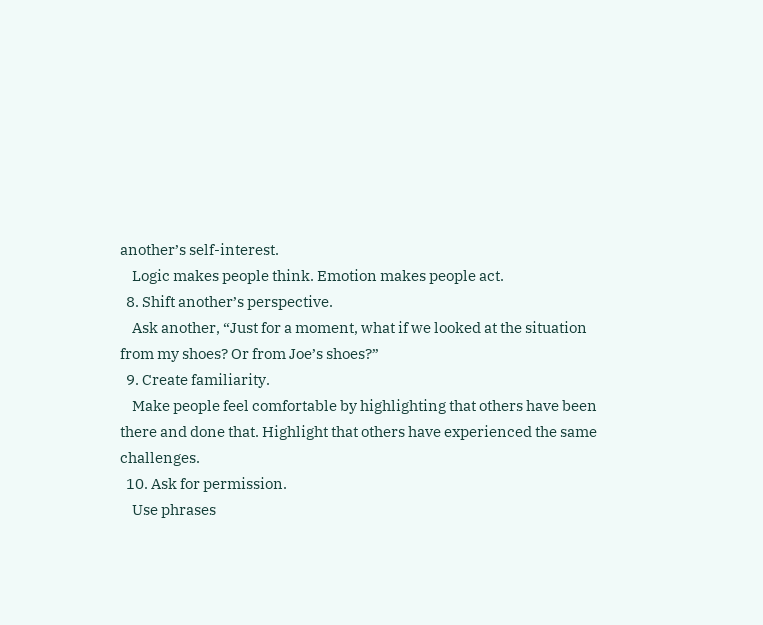another’s self-interest.
    Logic makes people think. Emotion makes people act.
  8. Shift another’s perspective.
    Ask another, “Just for a moment, what if we looked at the situation from my shoes? Or from Joe’s shoes?”
  9. Create familiarity.
    Make people feel comfortable by highlighting that others have been there and done that. Highlight that others have experienced the same challenges.
  10. Ask for permission.
    Use phrases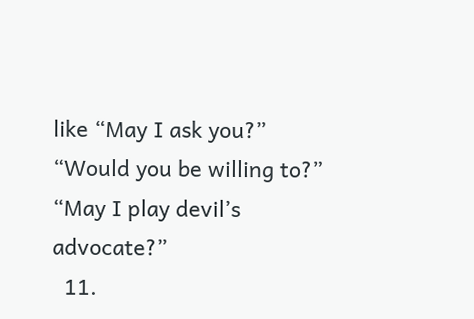like “May I ask you?” “Would you be willing to?” “May I play devil’s advocate?”
  11.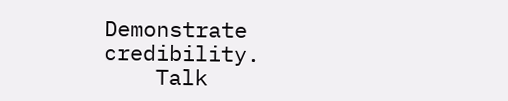Demonstrate credibility.
    Talk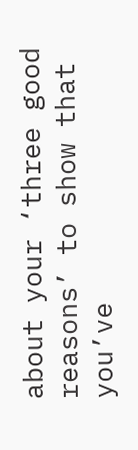about your ‘three good reasons’ to show that you’ve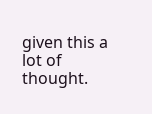given this a lot of thought.